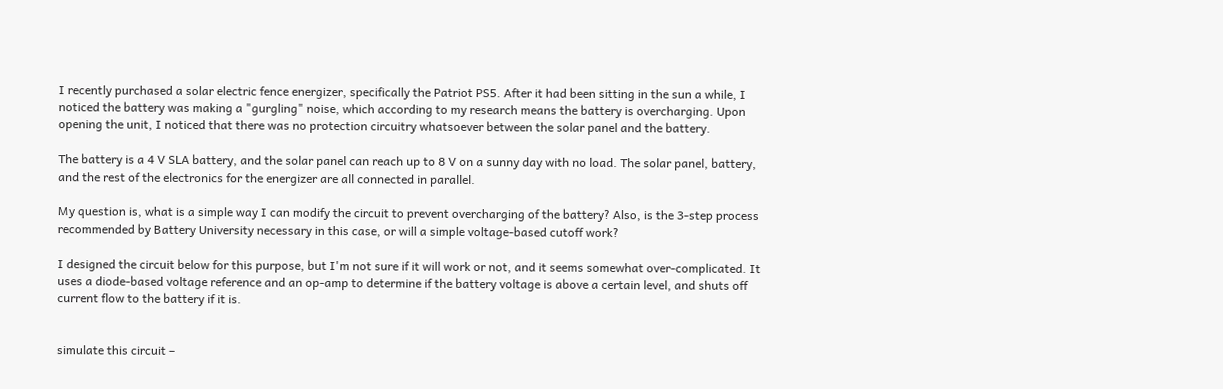I recently purchased a solar electric fence energizer, specifically the Patriot PS5. After it had been sitting in the sun a while, I noticed the battery was making a "gurgling" noise, which according to my research means the battery is overcharging. Upon opening the unit, I noticed that there was no protection circuitry whatsoever between the solar panel and the battery.

The battery is a 4 V SLA battery, and the solar panel can reach up to 8 V on a sunny day with no load. The solar panel, battery, and the rest of the electronics for the energizer are all connected in parallel.

My question is, what is a simple way I can modify the circuit to prevent overcharging of the battery? Also, is the 3-step process recommended by Battery University necessary in this case, or will a simple voltage-based cutoff work?

I designed the circuit below for this purpose, but I'm not sure if it will work or not, and it seems somewhat over-complicated. It uses a diode-based voltage reference and an op-amp to determine if the battery voltage is above a certain level, and shuts off current flow to the battery if it is.


simulate this circuit –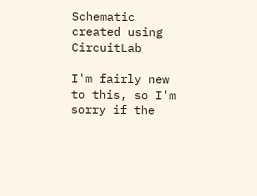Schematic created using CircuitLab

I'm fairly new to this, so I'm sorry if the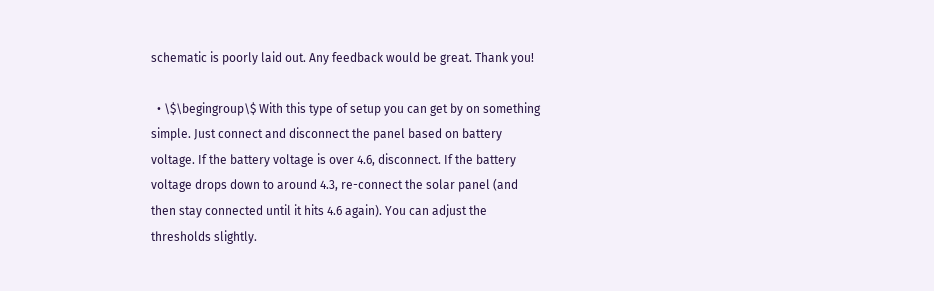schematic is poorly laid out. Any feedback would be great. Thank you!

  • \$\begingroup\$ With this type of setup you can get by on something simple. Just connect and disconnect the panel based on battery voltage. If the battery voltage is over 4.6, disconnect. If the battery voltage drops down to around 4.3, re-connect the solar panel (and then stay connected until it hits 4.6 again). You can adjust the thresholds slightly.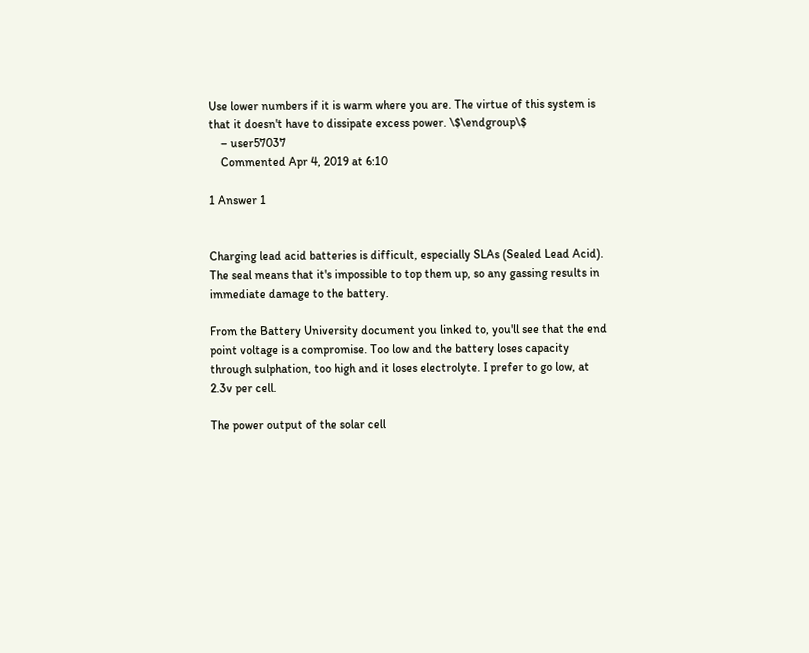Use lower numbers if it is warm where you are. The virtue of this system is that it doesn't have to dissipate excess power. \$\endgroup\$
    – user57037
    Commented Apr 4, 2019 at 6:10

1 Answer 1


Charging lead acid batteries is difficult, especially SLAs (Sealed Lead Acid). The seal means that it's impossible to top them up, so any gassing results in immediate damage to the battery.

From the Battery University document you linked to, you'll see that the end point voltage is a compromise. Too low and the battery loses capacity through sulphation, too high and it loses electrolyte. I prefer to go low, at 2.3v per cell.

The power output of the solar cell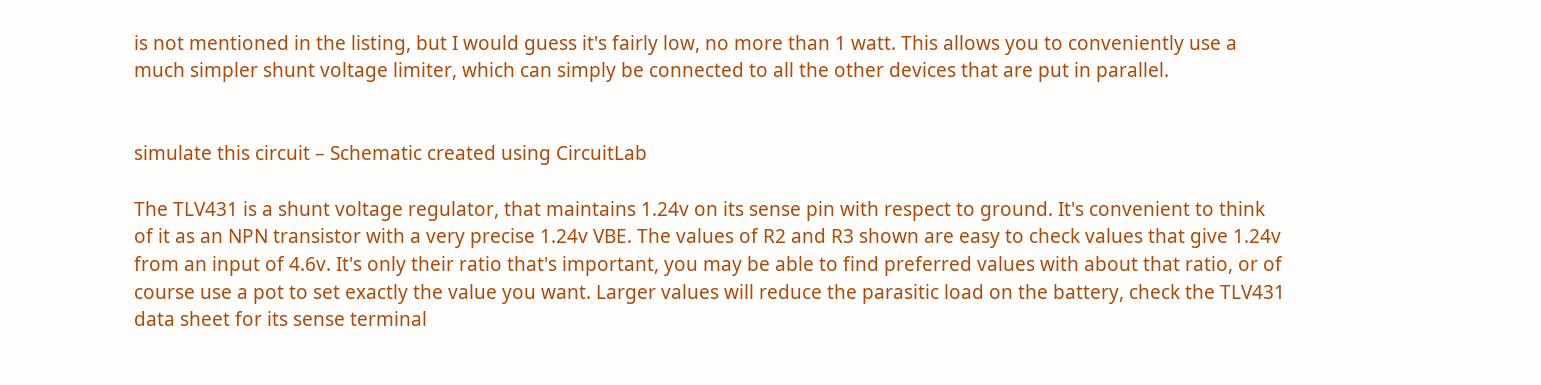is not mentioned in the listing, but I would guess it's fairly low, no more than 1 watt. This allows you to conveniently use a much simpler shunt voltage limiter, which can simply be connected to all the other devices that are put in parallel.


simulate this circuit – Schematic created using CircuitLab

The TLV431 is a shunt voltage regulator, that maintains 1.24v on its sense pin with respect to ground. It's convenient to think of it as an NPN transistor with a very precise 1.24v VBE. The values of R2 and R3 shown are easy to check values that give 1.24v from an input of 4.6v. It's only their ratio that's important, you may be able to find preferred values with about that ratio, or of course use a pot to set exactly the value you want. Larger values will reduce the parasitic load on the battery, check the TLV431 data sheet for its sense terminal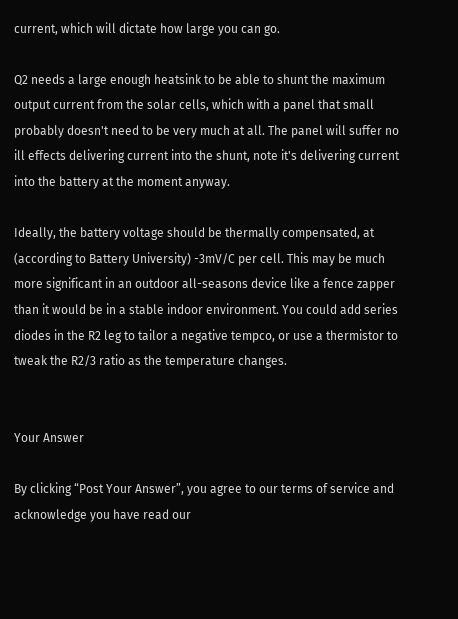current, which will dictate how large you can go.

Q2 needs a large enough heatsink to be able to shunt the maximum output current from the solar cells, which with a panel that small probably doesn't need to be very much at all. The panel will suffer no ill effects delivering current into the shunt, note it's delivering current into the battery at the moment anyway.

Ideally, the battery voltage should be thermally compensated, at (according to Battery University) -3mV/C per cell. This may be much more significant in an outdoor all-seasons device like a fence zapper than it would be in a stable indoor environment. You could add series diodes in the R2 leg to tailor a negative tempco, or use a thermistor to tweak the R2/3 ratio as the temperature changes.


Your Answer

By clicking “Post Your Answer”, you agree to our terms of service and acknowledge you have read our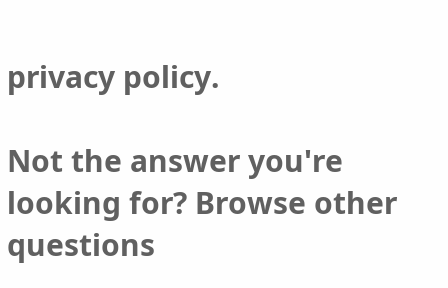privacy policy.

Not the answer you're looking for? Browse other questions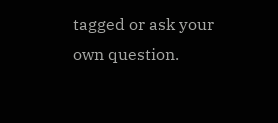tagged or ask your own question.